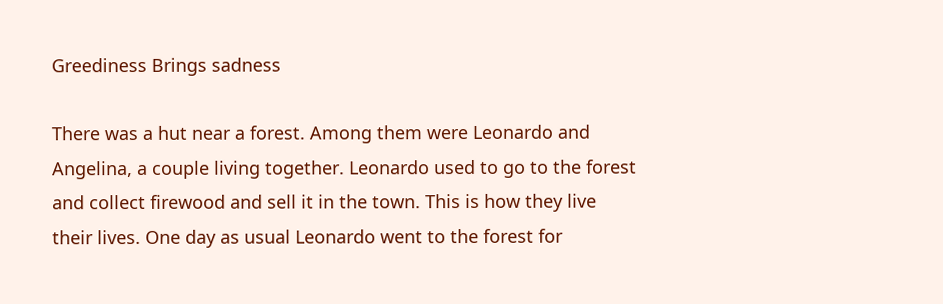Greediness Brings sadness

There was a hut near a forest. Among them were Leonardo and Angelina, a couple living together. Leonardo used to go to the forest and collect firewood and sell it in the town. This is how they live their lives. One day as usual Leonardo went to the forest for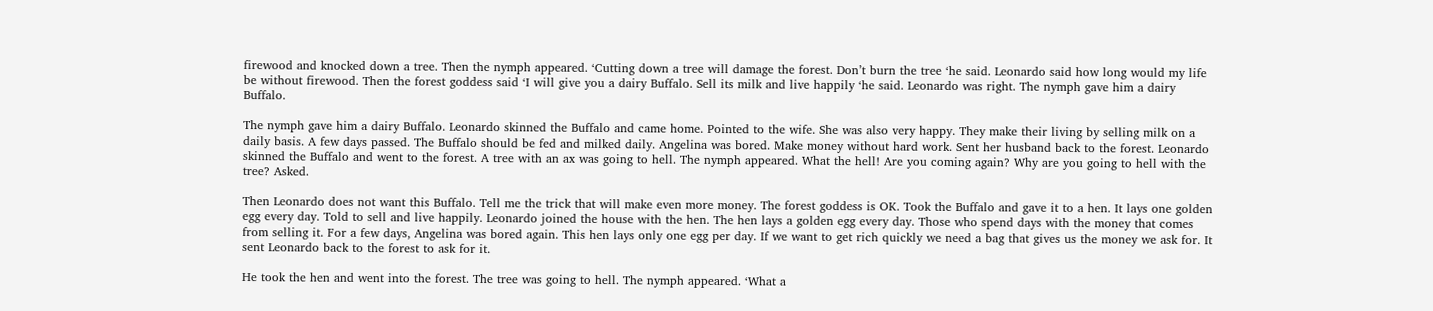firewood and knocked down a tree. Then the nymph appeared. ‘Cutting down a tree will damage the forest. Don’t burn the tree ‘he said. Leonardo said how long would my life be without firewood. Then the forest goddess said ‘I will give you a dairy Buffalo. Sell its milk and live happily ‘he said. Leonardo was right. The nymph gave him a dairy Buffalo.

The nymph gave him a dairy Buffalo. Leonardo skinned the Buffalo and came home. Pointed to the wife. She was also very happy. They make their living by selling milk on a daily basis. A few days passed. The Buffalo should be fed and milked daily. Angelina was bored. Make money without hard work. Sent her husband back to the forest. Leonardo skinned the Buffalo and went to the forest. A tree with an ax was going to hell. The nymph appeared. What the hell! Are you coming again? Why are you going to hell with the tree? Asked.

Then Leonardo does not want this Buffalo. Tell me the trick that will make even more money. The forest goddess is OK. Took the Buffalo and gave it to a hen. It lays one golden egg every day. Told to sell and live happily. Leonardo joined the house with the hen. The hen lays a golden egg every day. Those who spend days with the money that comes from selling it. For a few days, Angelina was bored again. This hen lays only one egg per day. If we want to get rich quickly we need a bag that gives us the money we ask for. It sent Leonardo back to the forest to ask for it.

He took the hen and went into the forest. The tree was going to hell. The nymph appeared. ‘What a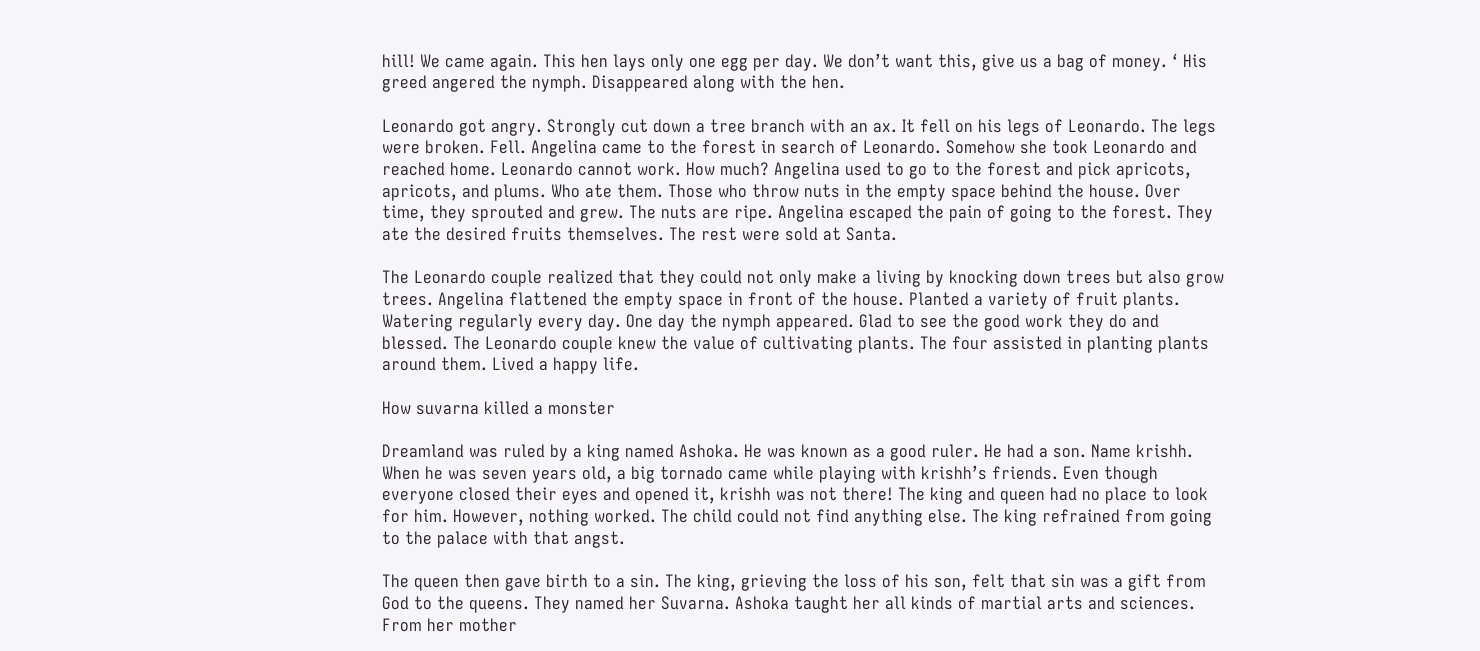hill! We came again. This hen lays only one egg per day. We don’t want this, give us a bag of money. ‘ His greed angered the nymph. Disappeared along with the hen.

Leonardo got angry. Strongly cut down a tree branch with an ax. It fell on his legs of Leonardo. The legs were broken. Fell. Angelina came to the forest in search of Leonardo. Somehow she took Leonardo and reached home. Leonardo cannot work. How much? Angelina used to go to the forest and pick apricots, apricots, and plums. Who ate them. Those who throw nuts in the empty space behind the house. Over time, they sprouted and grew. The nuts are ripe. Angelina escaped the pain of going to the forest. They ate the desired fruits themselves. The rest were sold at Santa.

The Leonardo couple realized that they could not only make a living by knocking down trees but also grow trees. Angelina flattened the empty space in front of the house. Planted a variety of fruit plants. Watering regularly every day. One day the nymph appeared. Glad to see the good work they do and blessed. The Leonardo couple knew the value of cultivating plants. The four assisted in planting plants around them. Lived a happy life.

How suvarna killed a monster

Dreamland was ruled by a king named Ashoka. He was known as a good ruler. He had a son. Name krishh. When he was seven years old, a big tornado came while playing with krishh’s friends. Even though everyone closed their eyes and opened it, krishh was not there! The king and queen had no place to look for him. However, nothing worked. The child could not find anything else. The king refrained from going to the palace with that angst.

The queen then gave birth to a sin. The king, grieving the loss of his son, felt that sin was a gift from God to the queens. They named her Suvarna. Ashoka taught her all kinds of martial arts and sciences. From her mother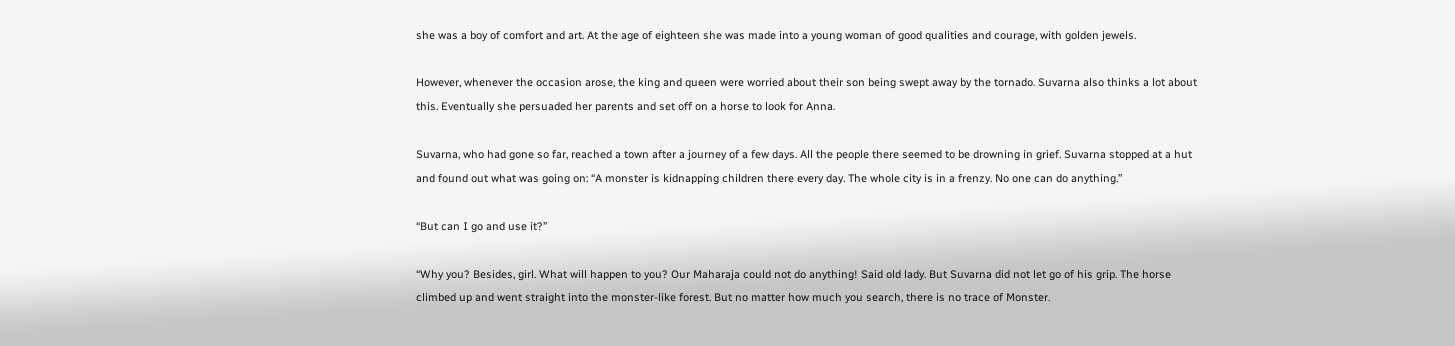she was a boy of comfort and art. At the age of eighteen she was made into a young woman of good qualities and courage, with golden jewels.

However, whenever the occasion arose, the king and queen were worried about their son being swept away by the tornado. Suvarna also thinks a lot about this. Eventually she persuaded her parents and set off on a horse to look for Anna.

Suvarna, who had gone so far, reached a town after a journey of a few days. All the people there seemed to be drowning in grief. Suvarna stopped at a hut and found out what was going on: “A monster is kidnapping children there every day. The whole city is in a frenzy. No one can do anything.”

“But can I go and use it?”

“Why you? Besides, girl. What will happen to you? Our Maharaja could not do anything! Said old lady. But Suvarna did not let go of his grip. The horse climbed up and went straight into the monster-like forest. But no matter how much you search, there is no trace of Monster.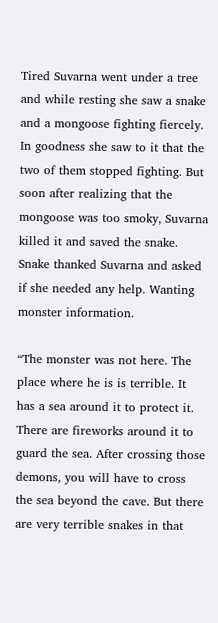Tired Suvarna went under a tree and while resting she saw a snake and a mongoose fighting fiercely. In goodness she saw to it that the two of them stopped fighting. But soon after realizing that the mongoose was too smoky, Suvarna killed it and saved the snake. Snake thanked Suvarna and asked if she needed any help. Wanting monster information.

“The monster was not here. The place where he is is terrible. It has a sea around it to protect it. There are fireworks around it to guard the sea. After crossing those demons, you will have to cross the sea beyond the cave. But there are very terrible snakes in that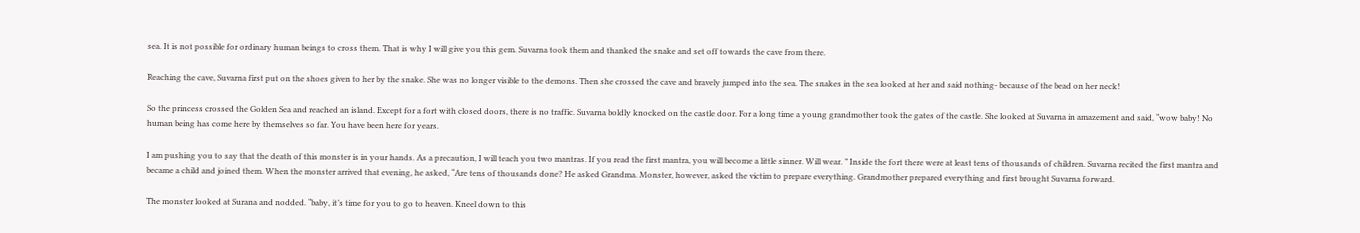sea. It is not possible for ordinary human beings to cross them. That is why I will give you this gem. Suvarna took them and thanked the snake and set off towards the cave from there.

Reaching the cave, Suvarna first put on the shoes given to her by the snake. She was no longer visible to the demons. Then she crossed the cave and bravely jumped into the sea. The snakes in the sea looked at her and said nothing- because of the bead on her neck!

So the princess crossed the Golden Sea and reached an island. Except for a fort with closed doors, there is no traffic. Suvarna boldly knocked on the castle door. For a long time a young grandmother took the gates of the castle. She looked at Suvarna in amazement and said, “wow baby! No human being has come here by themselves so far. You have been here for years.

I am pushing you to say that the death of this monster is in your hands. As a precaution, I will teach you two mantras. If you read the first mantra, you will become a little sinner. Will wear. ” Inside the fort there were at least tens of thousands of children. Suvarna recited the first mantra and became a child and joined them. When the monster arrived that evening, he asked, “Are tens of thousands done? He asked Grandma. Monster, however, asked the victim to prepare everything. Grandmother prepared everything and first brought Suvarna forward.

The monster looked at Surana and nodded. “baby, it’s time for you to go to heaven. Kneel down to this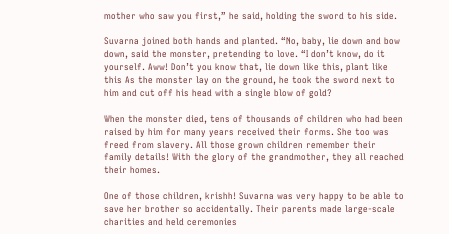mother who saw you first,” he said, holding the sword to his side.

Suvarna joined both hands and planted. “No, baby, lie down and bow down, said the monster, pretending to love. “I don’t know, do it yourself. Aww! Don’t you know that, lie down like this, plant like this As the monster lay on the ground, he took the sword next to him and cut off his head with a single blow of gold?

When the monster died, tens of thousands of children who had been raised by him for many years received their forms. She too was freed from slavery. All those grown children remember their family details! With the glory of the grandmother, they all reached their homes.

One of those children, krishh! Suvarna was very happy to be able to save her brother so accidentally. Their parents made large-scale charities and held ceremonies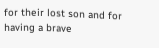for their lost son and for having a brave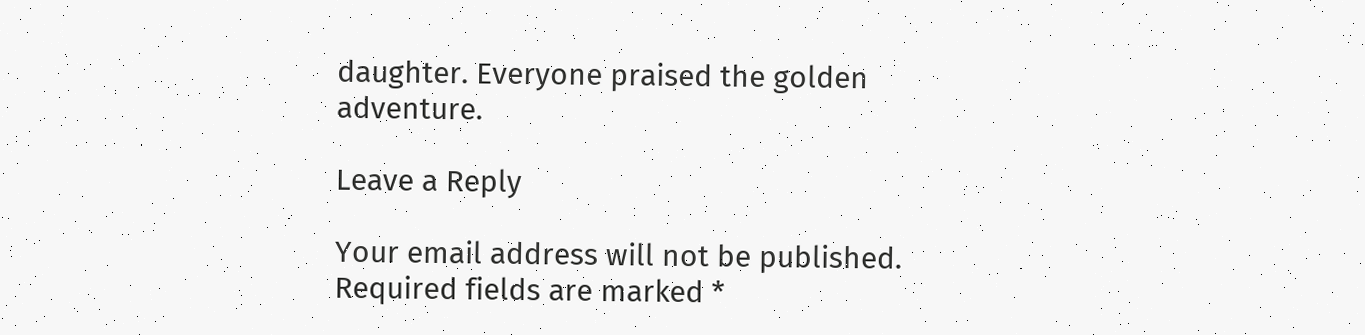daughter. Everyone praised the golden adventure.

Leave a Reply

Your email address will not be published. Required fields are marked *